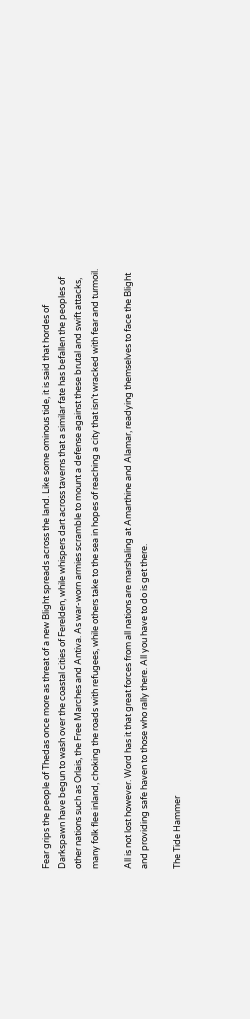Fear grips the people of Thedas once more as threat of a new Blight spreads across the land. Like some ominous tide, it is said that hordes of Darkspawn have begun to wash over the coastal cities of Ferelden, while whispers dart across taverns that a similar fate has befallen the peoples of other nations such as Orlais, the Free Marches and Antiva. As war-worn armies scramble to mount a defense against these brutal and swift attacks, many folk flee inland, choking the roads with refugees, while others take to the sea in hopes of reaching a city that isn’t wracked with fear and turmoil.

All is not lost however. Word has it that great forces from all nations are marshaling at Amarthine and Alamar, readying themselves to face the Blight and providing safe haven to those who rally there. All you have to do is get there.

The Tide Hammer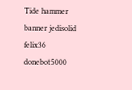Tide hammer banner jedisolid felix36 donebot5000